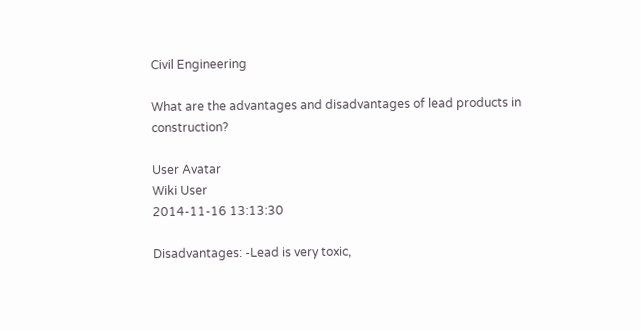Civil Engineering

What are the advantages and disadvantages of lead products in construction?

User Avatar
Wiki User
2014-11-16 13:13:30

Disadvantages: -Lead is very toxic,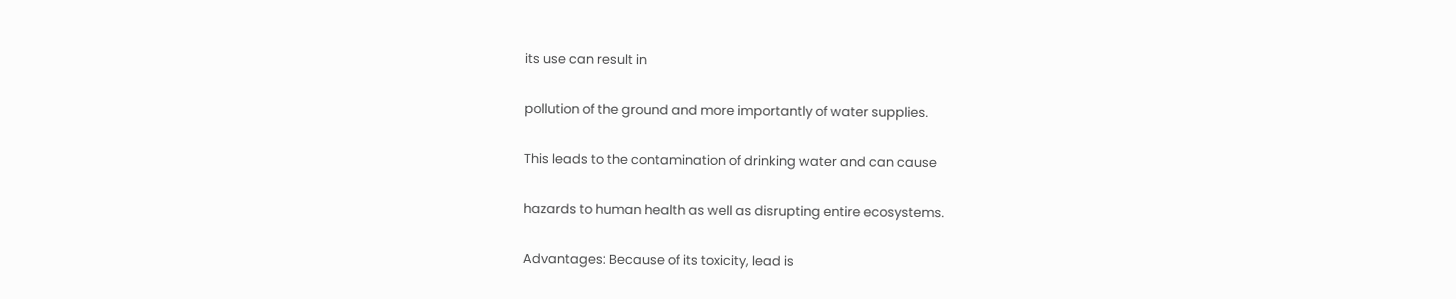its use can result in

pollution of the ground and more importantly of water supplies.

This leads to the contamination of drinking water and can cause

hazards to human health as well as disrupting entire ecosystems.

Advantages: Because of its toxicity, lead is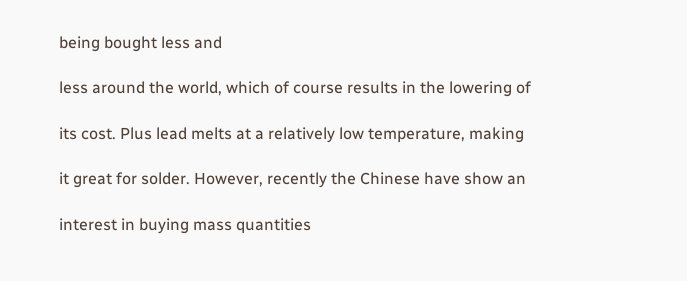being bought less and

less around the world, which of course results in the lowering of

its cost. Plus lead melts at a relatively low temperature, making

it great for solder. However, recently the Chinese have show an

interest in buying mass quantities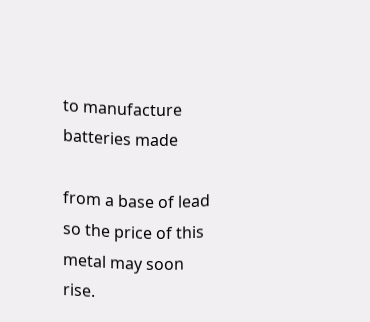to manufacture batteries made

from a base of lead so the price of this metal may soon rise.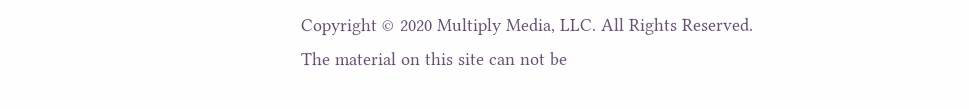Copyright © 2020 Multiply Media, LLC. All Rights Reserved. The material on this site can not be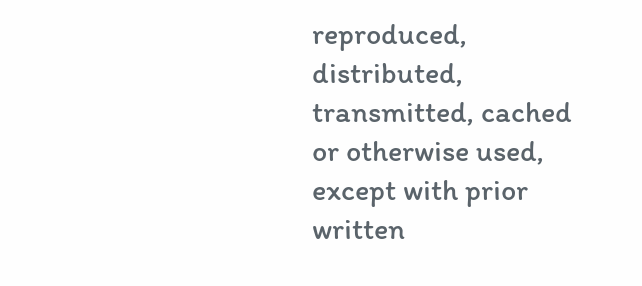reproduced, distributed, transmitted, cached or otherwise used, except with prior written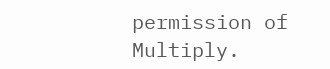permission of Multiply.